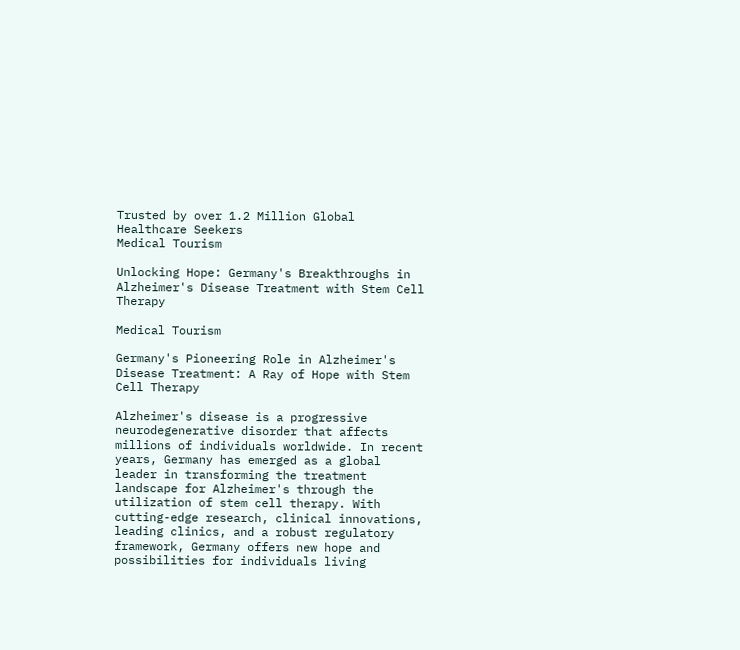Trusted by over 1.2 Million Global Healthcare Seekers
Medical Tourism

Unlocking Hope: Germany's Breakthroughs in Alzheimer's Disease Treatment with Stem Cell Therapy

Medical Tourism

Germany's Pioneering Role in Alzheimer's Disease Treatment: A Ray of Hope with Stem Cell Therapy

Alzheimer's disease is a progressive neurodegenerative disorder that affects millions of individuals worldwide. In recent years, Germany has emerged as a global leader in transforming the treatment landscape for Alzheimer's through the utilization of stem cell therapy. With cutting-edge research, clinical innovations, leading clinics, and a robust regulatory framework, Germany offers new hope and possibilities for individuals living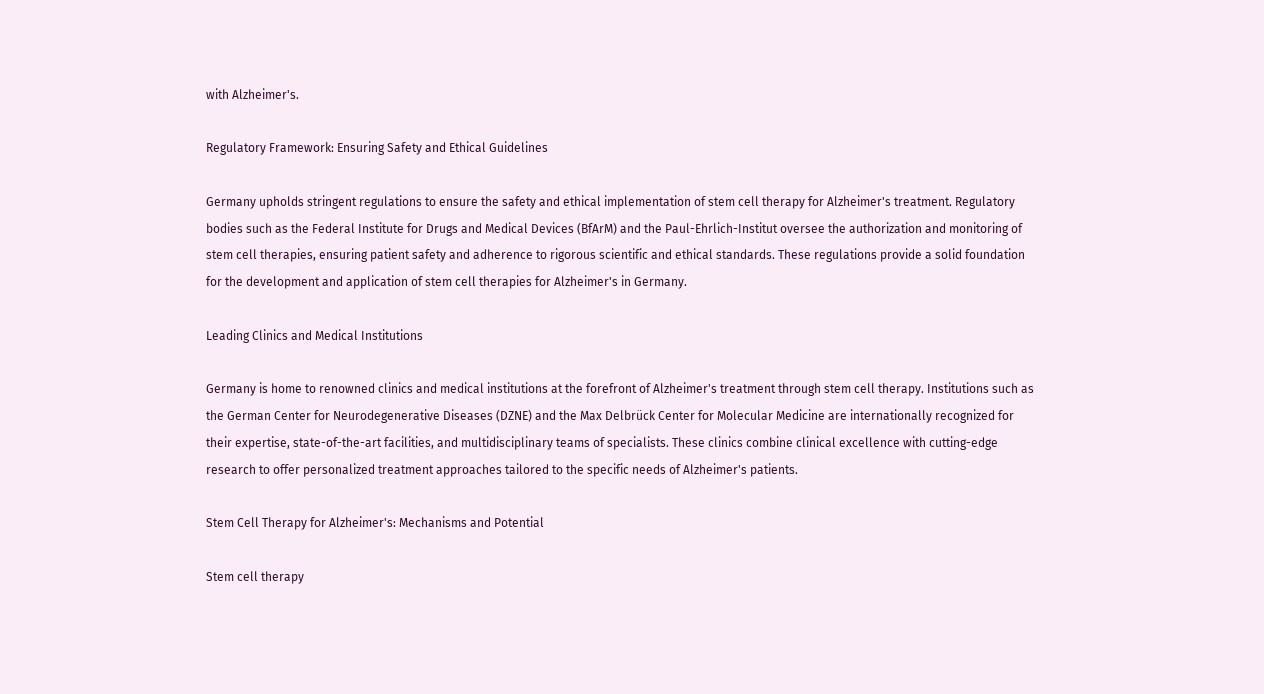with Alzheimer's.

Regulatory Framework: Ensuring Safety and Ethical Guidelines

Germany upholds stringent regulations to ensure the safety and ethical implementation of stem cell therapy for Alzheimer's treatment. Regulatory bodies such as the Federal Institute for Drugs and Medical Devices (BfArM) and the Paul-Ehrlich-Institut oversee the authorization and monitoring of stem cell therapies, ensuring patient safety and adherence to rigorous scientific and ethical standards. These regulations provide a solid foundation for the development and application of stem cell therapies for Alzheimer's in Germany.

Leading Clinics and Medical Institutions

Germany is home to renowned clinics and medical institutions at the forefront of Alzheimer's treatment through stem cell therapy. Institutions such as the German Center for Neurodegenerative Diseases (DZNE) and the Max Delbrück Center for Molecular Medicine are internationally recognized for their expertise, state-of-the-art facilities, and multidisciplinary teams of specialists. These clinics combine clinical excellence with cutting-edge research to offer personalized treatment approaches tailored to the specific needs of Alzheimer's patients.

Stem Cell Therapy for Alzheimer's: Mechanisms and Potential

Stem cell therapy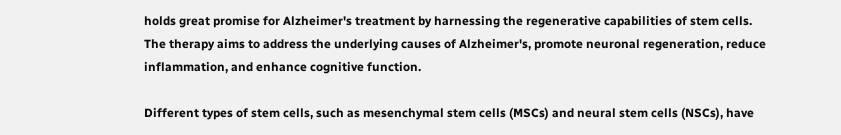holds great promise for Alzheimer's treatment by harnessing the regenerative capabilities of stem cells. The therapy aims to address the underlying causes of Alzheimer's, promote neuronal regeneration, reduce inflammation, and enhance cognitive function.

Different types of stem cells, such as mesenchymal stem cells (MSCs) and neural stem cells (NSCs), have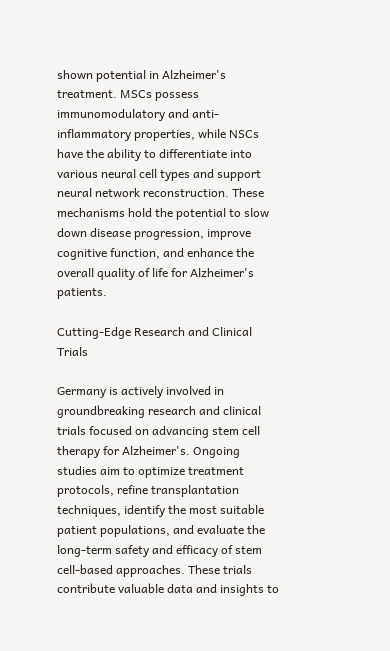shown potential in Alzheimer's treatment. MSCs possess immunomodulatory and anti-inflammatory properties, while NSCs have the ability to differentiate into various neural cell types and support neural network reconstruction. These mechanisms hold the potential to slow down disease progression, improve cognitive function, and enhance the overall quality of life for Alzheimer's patients.

Cutting-Edge Research and Clinical Trials

Germany is actively involved in groundbreaking research and clinical trials focused on advancing stem cell therapy for Alzheimer's. Ongoing studies aim to optimize treatment protocols, refine transplantation techniques, identify the most suitable patient populations, and evaluate the long-term safety and efficacy of stem cell-based approaches. These trials contribute valuable data and insights to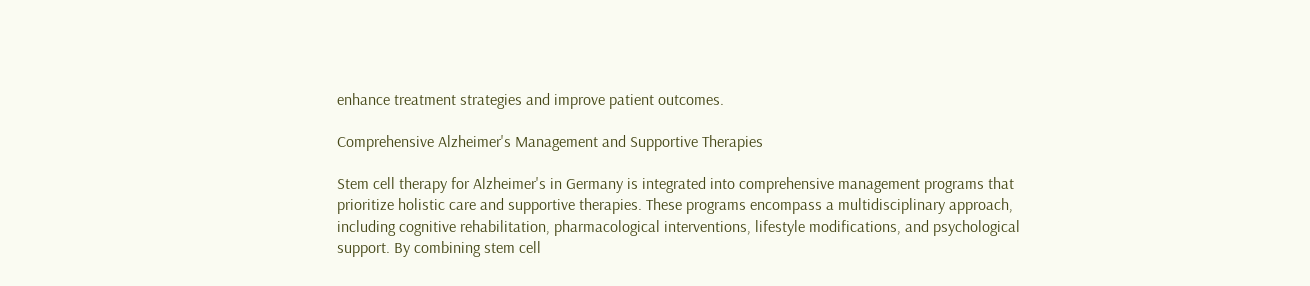enhance treatment strategies and improve patient outcomes.

Comprehensive Alzheimer's Management and Supportive Therapies

Stem cell therapy for Alzheimer's in Germany is integrated into comprehensive management programs that prioritize holistic care and supportive therapies. These programs encompass a multidisciplinary approach, including cognitive rehabilitation, pharmacological interventions, lifestyle modifications, and psychological support. By combining stem cell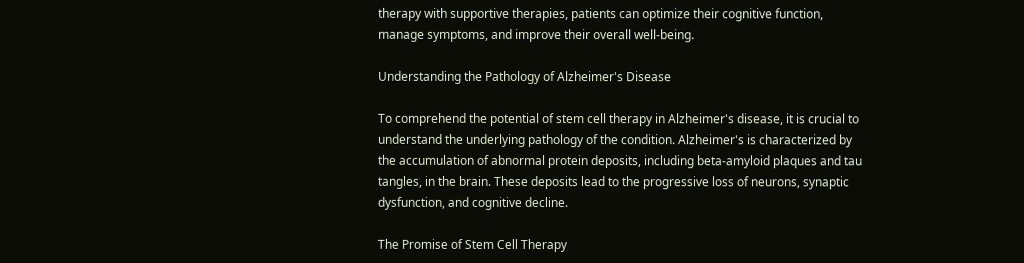therapy with supportive therapies, patients can optimize their cognitive function, manage symptoms, and improve their overall well-being.

Understanding the Pathology of Alzheimer's Disease

To comprehend the potential of stem cell therapy in Alzheimer's disease, it is crucial to understand the underlying pathology of the condition. Alzheimer's is characterized by the accumulation of abnormal protein deposits, including beta-amyloid plaques and tau tangles, in the brain. These deposits lead to the progressive loss of neurons, synaptic dysfunction, and cognitive decline.

The Promise of Stem Cell Therapy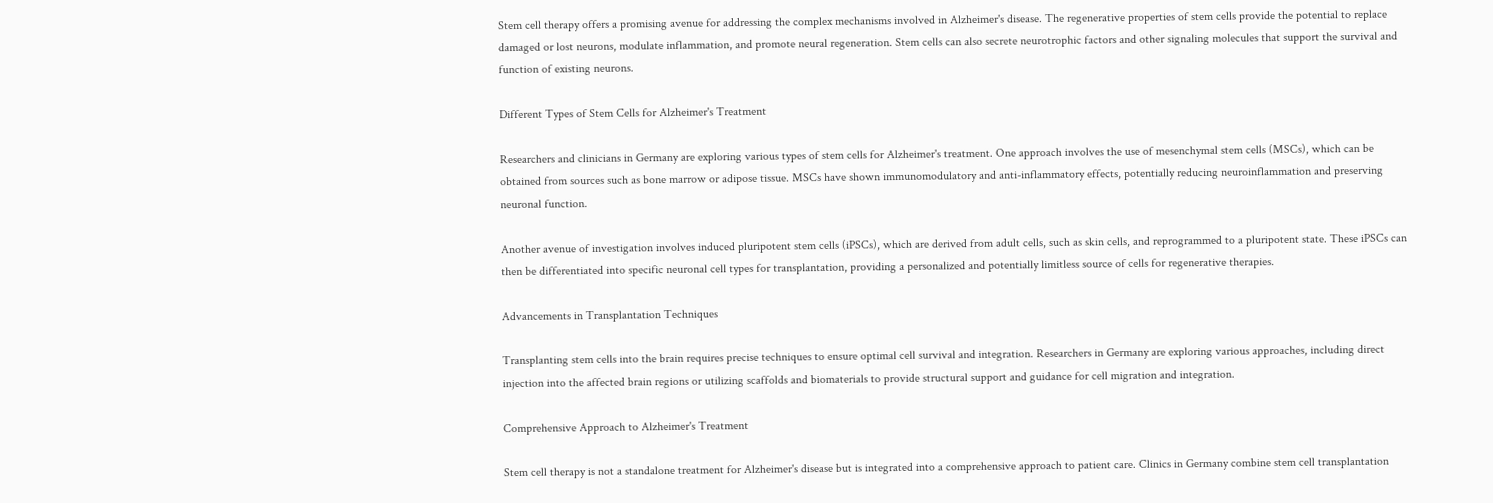Stem cell therapy offers a promising avenue for addressing the complex mechanisms involved in Alzheimer's disease. The regenerative properties of stem cells provide the potential to replace damaged or lost neurons, modulate inflammation, and promote neural regeneration. Stem cells can also secrete neurotrophic factors and other signaling molecules that support the survival and function of existing neurons.

Different Types of Stem Cells for Alzheimer's Treatment

Researchers and clinicians in Germany are exploring various types of stem cells for Alzheimer's treatment. One approach involves the use of mesenchymal stem cells (MSCs), which can be obtained from sources such as bone marrow or adipose tissue. MSCs have shown immunomodulatory and anti-inflammatory effects, potentially reducing neuroinflammation and preserving neuronal function.

Another avenue of investigation involves induced pluripotent stem cells (iPSCs), which are derived from adult cells, such as skin cells, and reprogrammed to a pluripotent state. These iPSCs can then be differentiated into specific neuronal cell types for transplantation, providing a personalized and potentially limitless source of cells for regenerative therapies.

Advancements in Transplantation Techniques

Transplanting stem cells into the brain requires precise techniques to ensure optimal cell survival and integration. Researchers in Germany are exploring various approaches, including direct injection into the affected brain regions or utilizing scaffolds and biomaterials to provide structural support and guidance for cell migration and integration.

Comprehensive Approach to Alzheimer's Treatment

Stem cell therapy is not a standalone treatment for Alzheimer's disease but is integrated into a comprehensive approach to patient care. Clinics in Germany combine stem cell transplantation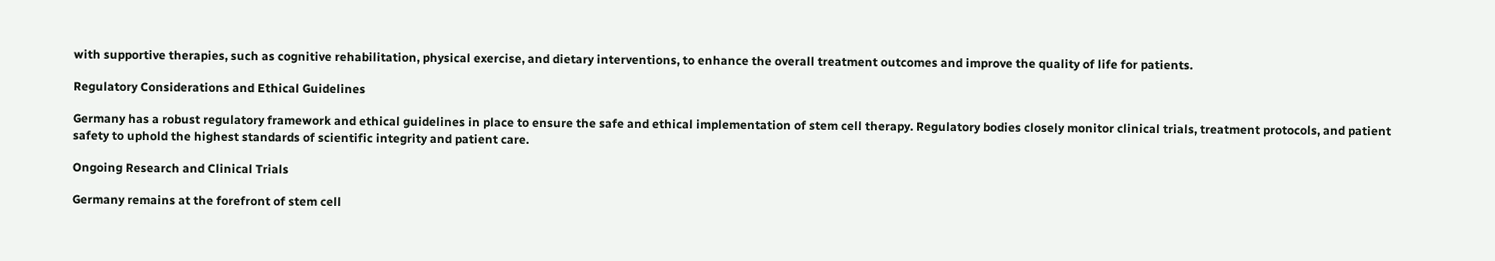with supportive therapies, such as cognitive rehabilitation, physical exercise, and dietary interventions, to enhance the overall treatment outcomes and improve the quality of life for patients.

Regulatory Considerations and Ethical Guidelines

Germany has a robust regulatory framework and ethical guidelines in place to ensure the safe and ethical implementation of stem cell therapy. Regulatory bodies closely monitor clinical trials, treatment protocols, and patient safety to uphold the highest standards of scientific integrity and patient care.

Ongoing Research and Clinical Trials

Germany remains at the forefront of stem cell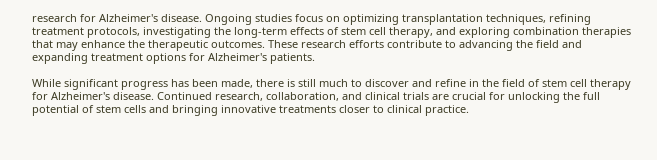research for Alzheimer's disease. Ongoing studies focus on optimizing transplantation techniques, refining treatment protocols, investigating the long-term effects of stem cell therapy, and exploring combination therapies that may enhance the therapeutic outcomes. These research efforts contribute to advancing the field and expanding treatment options for Alzheimer's patients.

While significant progress has been made, there is still much to discover and refine in the field of stem cell therapy for Alzheimer's disease. Continued research, collaboration, and clinical trials are crucial for unlocking the full potential of stem cells and bringing innovative treatments closer to clinical practice.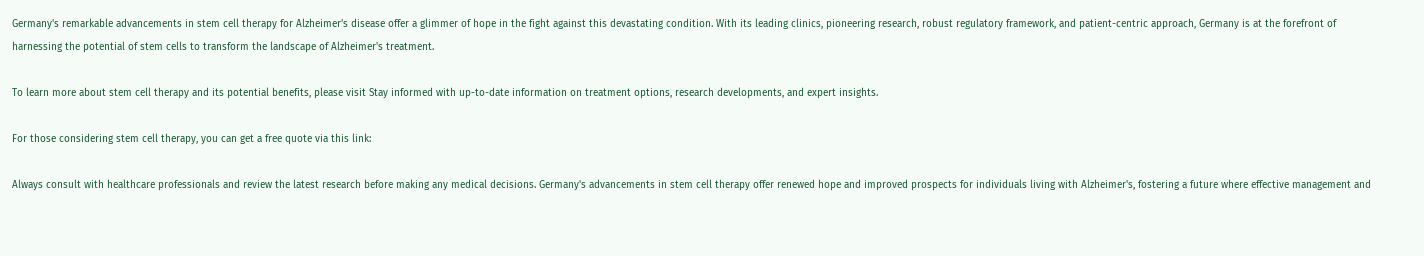Germany's remarkable advancements in stem cell therapy for Alzheimer's disease offer a glimmer of hope in the fight against this devastating condition. With its leading clinics, pioneering research, robust regulatory framework, and patient-centric approach, Germany is at the forefront of harnessing the potential of stem cells to transform the landscape of Alzheimer's treatment.

To learn more about stem cell therapy and its potential benefits, please visit Stay informed with up-to-date information on treatment options, research developments, and expert insights.

For those considering stem cell therapy, you can get a free quote via this link:

Always consult with healthcare professionals and review the latest research before making any medical decisions. Germany's advancements in stem cell therapy offer renewed hope and improved prospects for individuals living with Alzheimer's, fostering a future where effective management and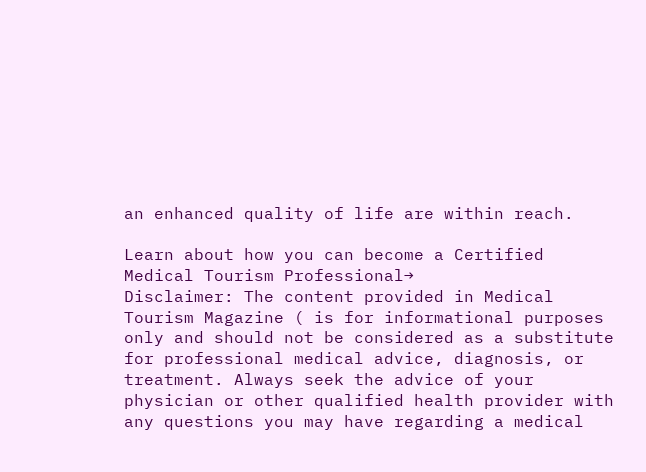an enhanced quality of life are within reach.

Learn about how you can become a Certified Medical Tourism Professional→
Disclaimer: The content provided in Medical Tourism Magazine ( is for informational purposes only and should not be considered as a substitute for professional medical advice, diagnosis, or treatment. Always seek the advice of your physician or other qualified health provider with any questions you may have regarding a medical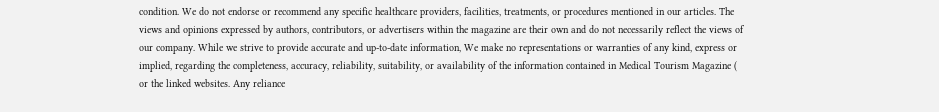condition. We do not endorse or recommend any specific healthcare providers, facilities, treatments, or procedures mentioned in our articles. The views and opinions expressed by authors, contributors, or advertisers within the magazine are their own and do not necessarily reflect the views of our company. While we strive to provide accurate and up-to-date information, We make no representations or warranties of any kind, express or implied, regarding the completeness, accuracy, reliability, suitability, or availability of the information contained in Medical Tourism Magazine ( or the linked websites. Any reliance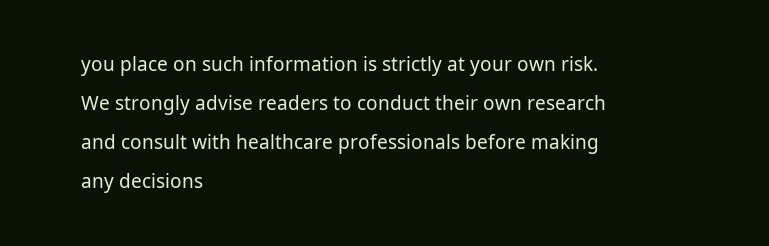you place on such information is strictly at your own risk. We strongly advise readers to conduct their own research and consult with healthcare professionals before making any decisions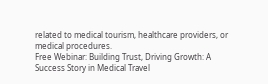related to medical tourism, healthcare providers, or medical procedures.
Free Webinar: Building Trust, Driving Growth: A Success Story in Medical Travel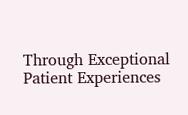Through Exceptional Patient Experiences